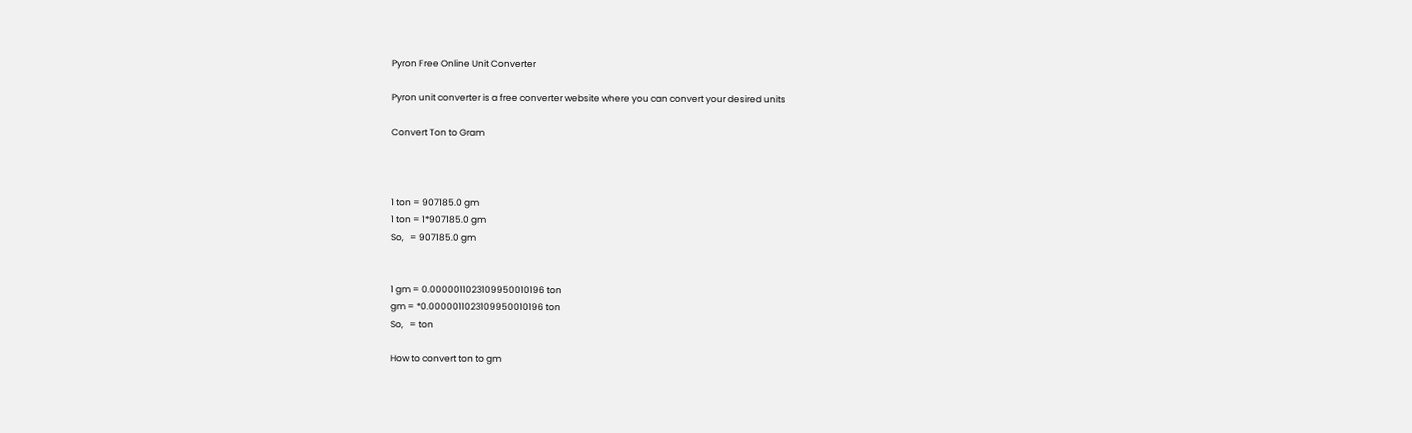Pyron Free Online Unit Converter

Pyron unit converter is a free converter website where you can convert your desired units

Convert Ton to Gram



1 ton = 907185.0 gm
1 ton = 1*907185.0 gm
So,   = 907185.0 gm


1 gm = 0.0000011023109950010196 ton
gm = *0.0000011023109950010196 ton
So,   = ton

How to convert ton to gm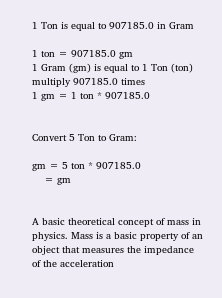1 Ton is equal to 907185.0 in Gram

1 ton = 907185.0 gm
1 Gram (gm) is equal to 1 Ton (ton) multiply 907185.0 times
1 gm = 1 ton * 907185.0


Convert 5 Ton to Gram:

gm = 5 ton * 907185.0
    = gm


A basic theoretical concept of mass in physics. Mass is a basic property of an object that measures the impedance of the acceleration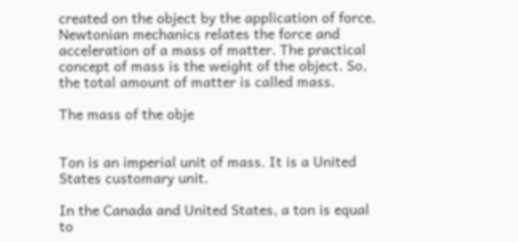created on the object by the application of force. Newtonian mechanics relates the force and acceleration of a mass of matter. The practical concept of mass is the weight of the object. So, the total amount of matter is called mass.

The mass of the obje


Ton is an imperial unit of mass. It is a United States customary unit.

In the Canada and United States, a ton is equal to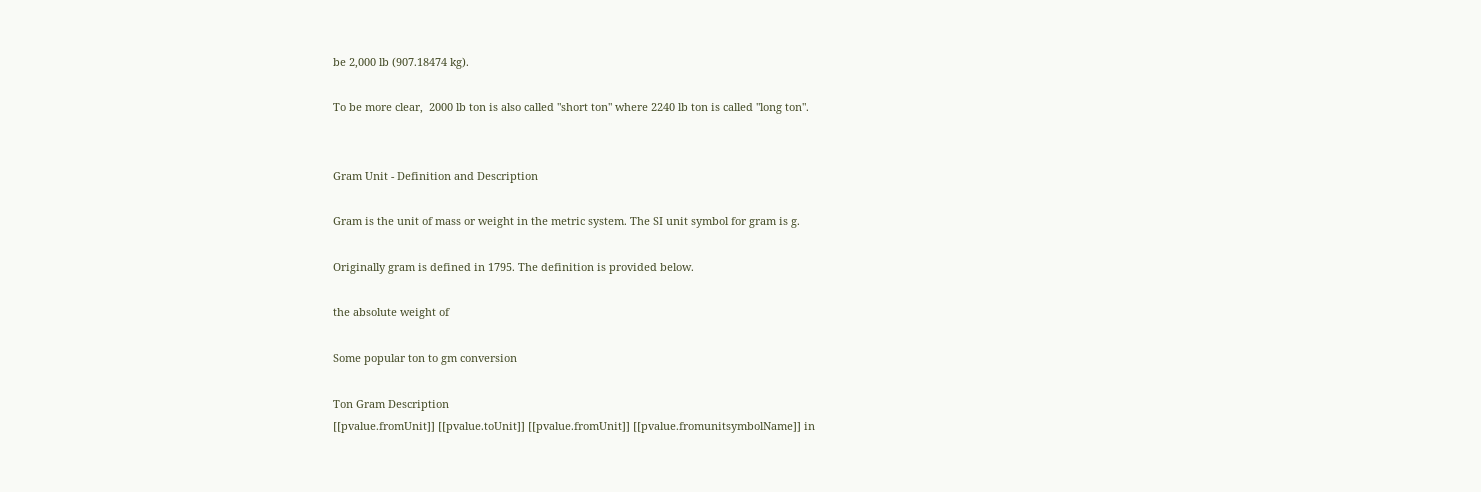be 2,000 lb (907.18474 kg).

To be more clear,  2000 lb ton is also called "short ton" where 2240 lb ton is called "long ton".


Gram Unit - Definition and Description

Gram is the unit of mass or weight in the metric system. The SI unit symbol for gram is g.

Originally gram is defined in 1795. The definition is provided below.

the absolute weight of

Some popular ton to gm conversion

Ton Gram Description
[[pvalue.fromUnit]] [[pvalue.toUnit]] [[pvalue.fromUnit]] [[pvalue.fromunitsymbolName]] in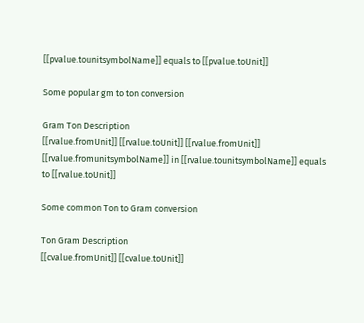[[pvalue.tounitsymbolName]] equals to [[pvalue.toUnit]]

Some popular gm to ton conversion

Gram Ton Description
[[rvalue.fromUnit]] [[rvalue.toUnit]] [[rvalue.fromUnit]] [[rvalue.fromunitsymbolName]] in [[rvalue.tounitsymbolName]] equals to [[rvalue.toUnit]]

Some common Ton to Gram conversion

Ton Gram Description
[[cvalue.fromUnit]] [[cvalue.toUnit]]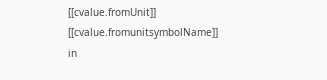[[cvalue.fromUnit]] [[cvalue.fromunitsymbolName]] in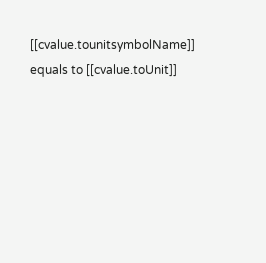[[cvalue.tounitsymbolName]] equals to [[cvalue.toUnit]]